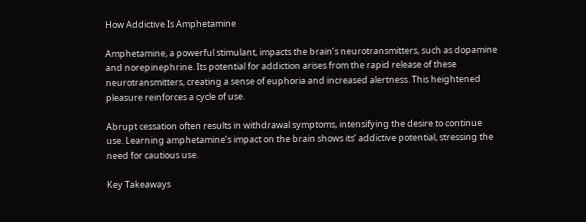How Addictive Is Amphetamine

Amphetamine, a powerful stimulant, impacts the brain’s neurotransmitters, such as dopamine and norepinephrine. Its potential for addiction arises from the rapid release of these neurotransmitters, creating a sense of euphoria and increased alertness. This heightened pleasure reinforces a cycle of use.

Abrupt cessation often results in withdrawal symptoms, intensifying the desire to continue use. Learning amphetamine’s impact on the brain shows its’ addictive potential, stressing the need for cautious use.

Key Takeaways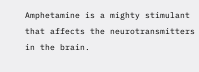Amphetamine is a mighty stimulant that affects the neurotransmitters in the brain.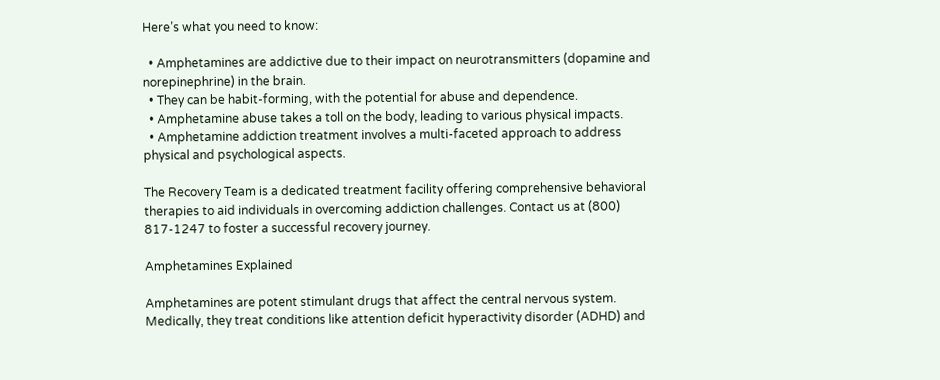Here’s what you need to know:

  • Amphetamines are addictive due to their impact on neurotransmitters (dopamine and norepinephrine) in the brain.
  • They can be habit-forming, with the potential for abuse and dependence.
  • Amphetamine abuse takes a toll on the body, leading to various physical impacts.
  • Amphetamine addiction treatment involves a multi-faceted approach to address physical and psychological aspects.

The Recovery Team is a dedicated treatment facility offering comprehensive behavioral therapies to aid individuals in overcoming addiction challenges. Contact us at (800) 817-1247 to foster a successful recovery journey.

Amphetamines Explained

Amphetamines are potent stimulant drugs that affect the central nervous system. Medically, they treat conditions like attention deficit hyperactivity disorder (ADHD) and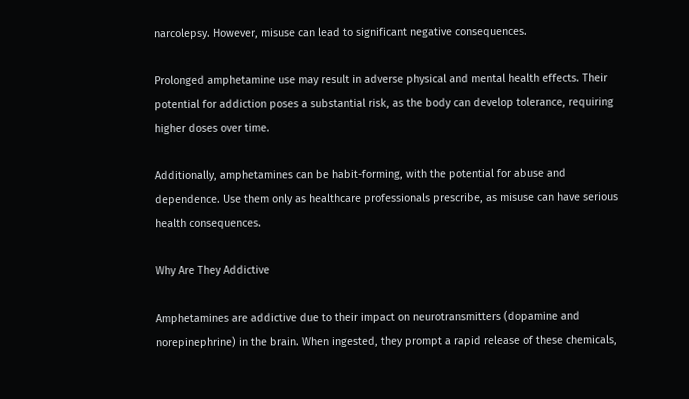narcolepsy. However, misuse can lead to significant negative consequences.

Prolonged amphetamine use may result in adverse physical and mental health effects. Their potential for addiction poses a substantial risk, as the body can develop tolerance, requiring higher doses over time.

Additionally, amphetamines can be habit-forming, with the potential for abuse and dependence. Use them only as healthcare professionals prescribe, as misuse can have serious health consequences.

Why Are They Addictive

Amphetamines are addictive due to their impact on neurotransmitters (dopamine and norepinephrine) in the brain. When ingested, they prompt a rapid release of these chemicals,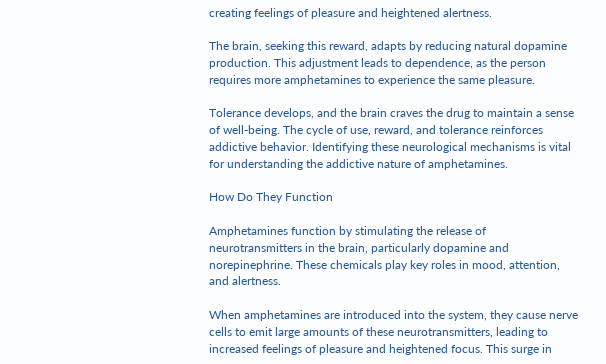creating feelings of pleasure and heightened alertness.

The brain, seeking this reward, adapts by reducing natural dopamine production. This adjustment leads to dependence, as the person requires more amphetamines to experience the same pleasure.

Tolerance develops, and the brain craves the drug to maintain a sense of well-being. The cycle of use, reward, and tolerance reinforces addictive behavior. Identifying these neurological mechanisms is vital for understanding the addictive nature of amphetamines.

How Do They Function

Amphetamines function by stimulating the release of neurotransmitters in the brain, particularly dopamine and norepinephrine. These chemicals play key roles in mood, attention, and alertness.

When amphetamines are introduced into the system, they cause nerve cells to emit large amounts of these neurotransmitters, leading to increased feelings of pleasure and heightened focus. This surge in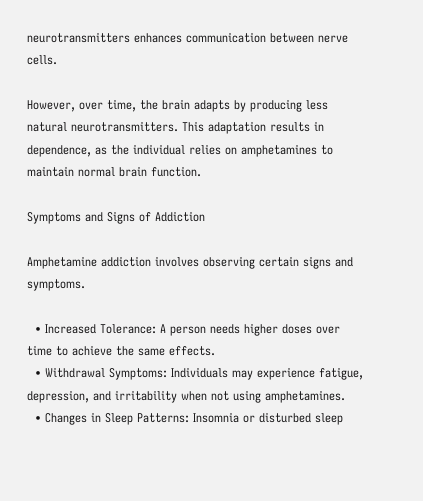neurotransmitters enhances communication between nerve cells.

However, over time, the brain adapts by producing less natural neurotransmitters. This adaptation results in dependence, as the individual relies on amphetamines to maintain normal brain function.

Symptoms and Signs of Addiction

Amphetamine addiction involves observing certain signs and symptoms.

  • Increased Tolerance: A person needs higher doses over time to achieve the same effects.
  • Withdrawal Symptoms: Individuals may experience fatigue, depression, and irritability when not using amphetamines.
  • Changes in Sleep Patterns: Insomnia or disturbed sleep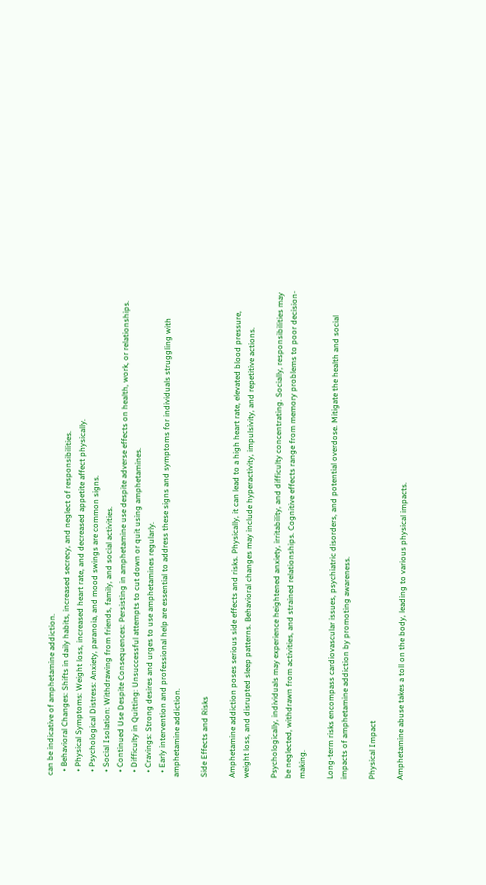can be indicative of amphetamine addiction.
  • Behavioral Changes: Shifts in daily habits, increased secrecy, and neglect of responsibilities.
  • Physical Symptoms: Weight loss, increased heart rate, and decreased appetite affect physically.
  • Psychological Distress: Anxiety, paranoia, and mood swings are common signs.
  • Social Isolation: Withdrawing from friends, family, and social activities.
  • Continued Use Despite Consequences: Persisting in amphetamine use despite adverse effects on health, work, or relationships.
  • Difficulty in Quitting: Unsuccessful attempts to cut down or quit using amphetamines.
  • Cravings: Strong desires and urges to use amphetamines regularly.
  • Early intervention and professional help are essential to address these signs and symptoms for individuals struggling with amphetamine addiction.

Side Effects and Risks

Amphetamine addiction poses serious side effects and risks. Physically, it can lead to a high heart rate, elevated blood pressure, weight loss, and disrupted sleep patterns. Behavioral changes may include hyperactivity, impulsivity, and repetitive actions.

Psychologically, individuals may experience heightened anxiety, irritability, and difficulty concentrating. Socially, responsibilities may be neglected, withdrawn from activities, and strained relationships. Cognitive effects range from memory problems to poor decision-making.

Long-term risks encompass cardiovascular issues, psychiatric disorders, and potential overdose. Mitigate the health and social impacts of amphetamine addiction by promoting awareness.

Physical Impact

Amphetamine abuse takes a toll on the body, leading to various physical impacts.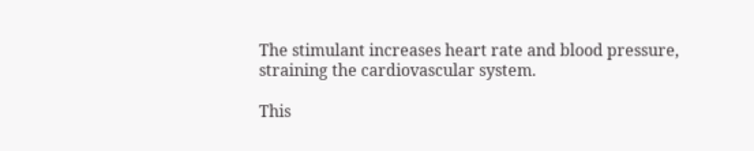The stimulant increases heart rate and blood pressure, straining the cardiovascular system.

This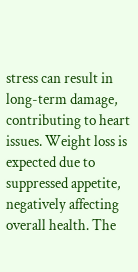stress can result in long-term damage, contributing to heart issues. Weight loss is expected due to suppressed appetite, negatively affecting overall health. The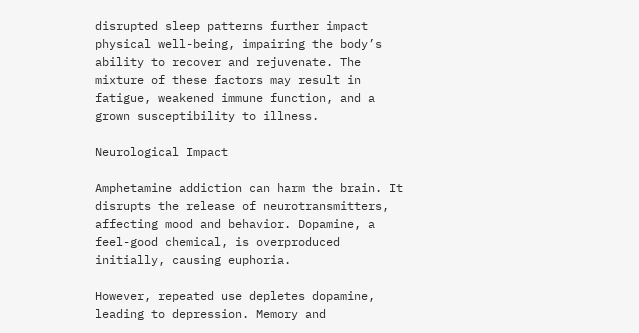disrupted sleep patterns further impact physical well-being, impairing the body’s ability to recover and rejuvenate. The mixture of these factors may result in fatigue, weakened immune function, and a grown susceptibility to illness.

Neurological Impact

Amphetamine addiction can harm the brain. It disrupts the release of neurotransmitters, affecting mood and behavior. Dopamine, a feel-good chemical, is overproduced initially, causing euphoria.

However, repeated use depletes dopamine, leading to depression. Memory and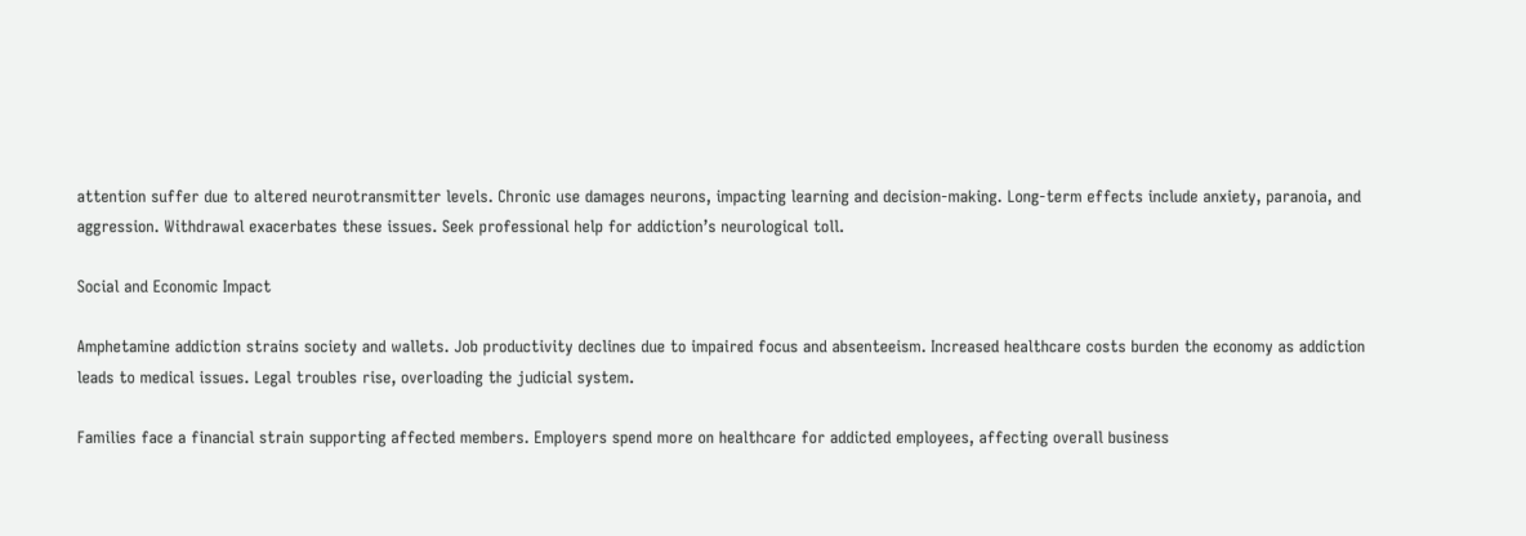attention suffer due to altered neurotransmitter levels. Chronic use damages neurons, impacting learning and decision-making. Long-term effects include anxiety, paranoia, and aggression. Withdrawal exacerbates these issues. Seek professional help for addiction’s neurological toll.

Social and Economic Impact

Amphetamine addiction strains society and wallets. Job productivity declines due to impaired focus and absenteeism. Increased healthcare costs burden the economy as addiction leads to medical issues. Legal troubles rise, overloading the judicial system.

Families face a financial strain supporting affected members. Employers spend more on healthcare for addicted employees, affecting overall business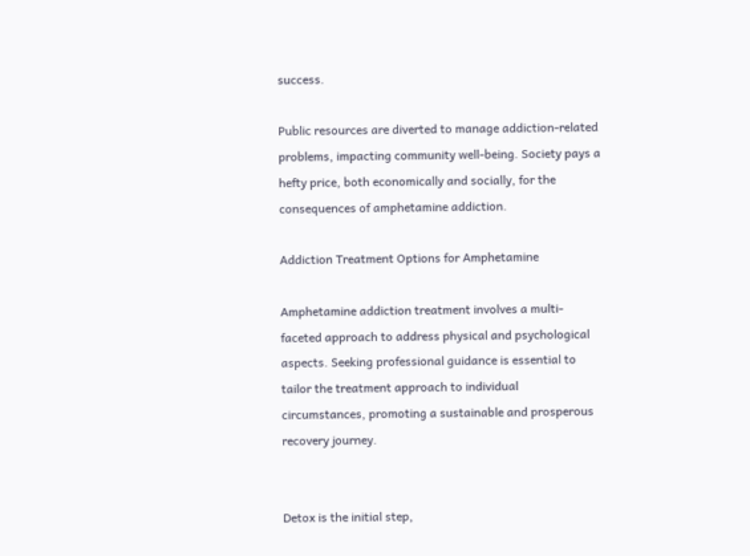success.

Public resources are diverted to manage addiction-related problems, impacting community well-being. Society pays a hefty price, both economically and socially, for the consequences of amphetamine addiction.

Addiction Treatment Options for Amphetamine

Amphetamine addiction treatment involves a multi-faceted approach to address physical and psychological aspects. Seeking professional guidance is essential to tailor the treatment approach to individual circumstances, promoting a sustainable and prosperous recovery journey.


Detox is the initial step,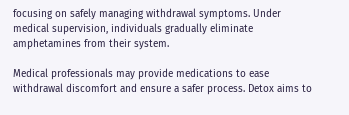focusing on safely managing withdrawal symptoms. Under medical supervision, individuals gradually eliminate amphetamines from their system.

Medical professionals may provide medications to ease withdrawal discomfort and ensure a safer process. Detox aims to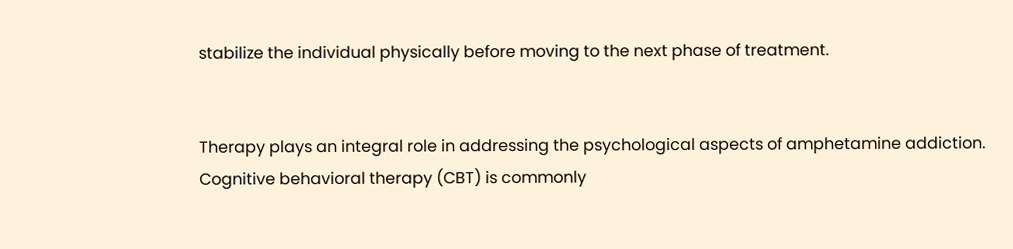stabilize the individual physically before moving to the next phase of treatment.


Therapy plays an integral role in addressing the psychological aspects of amphetamine addiction. Cognitive behavioral therapy (CBT) is commonly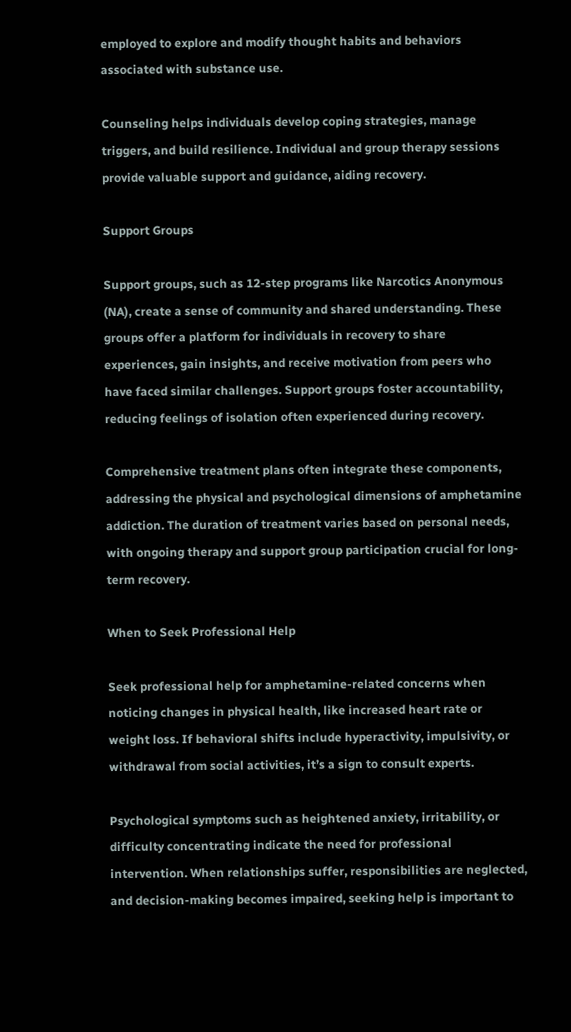employed to explore and modify thought habits and behaviors associated with substance use.

Counseling helps individuals develop coping strategies, manage triggers, and build resilience. Individual and group therapy sessions provide valuable support and guidance, aiding recovery.

Support Groups

Support groups, such as 12-step programs like Narcotics Anonymous (NA), create a sense of community and shared understanding. These groups offer a platform for individuals in recovery to share experiences, gain insights, and receive motivation from peers who have faced similar challenges. Support groups foster accountability, reducing feelings of isolation often experienced during recovery.

Comprehensive treatment plans often integrate these components, addressing the physical and psychological dimensions of amphetamine addiction. The duration of treatment varies based on personal needs, with ongoing therapy and support group participation crucial for long-term recovery.

When to Seek Professional Help

Seek professional help for amphetamine-related concerns when noticing changes in physical health, like increased heart rate or weight loss. If behavioral shifts include hyperactivity, impulsivity, or withdrawal from social activities, it’s a sign to consult experts.

Psychological symptoms such as heightened anxiety, irritability, or difficulty concentrating indicate the need for professional intervention. When relationships suffer, responsibilities are neglected, and decision-making becomes impaired, seeking help is important to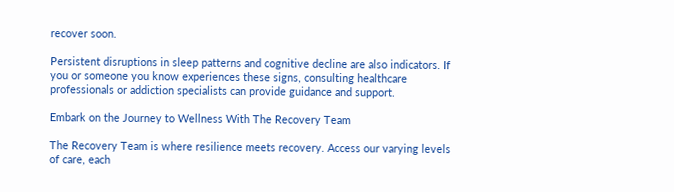recover soon.

Persistent disruptions in sleep patterns and cognitive decline are also indicators. If you or someone you know experiences these signs, consulting healthcare professionals or addiction specialists can provide guidance and support.

Embark on the Journey to Wellness With The Recovery Team

The Recovery Team is where resilience meets recovery. Access our varying levels of care, each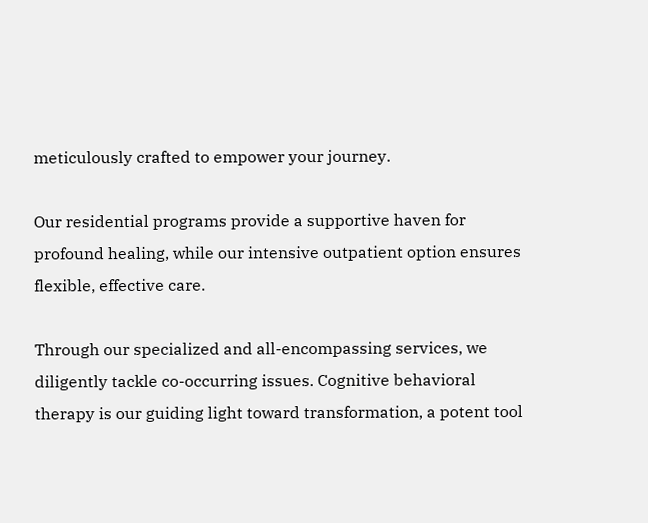meticulously crafted to empower your journey.

Our residential programs provide a supportive haven for profound healing, while our intensive outpatient option ensures flexible, effective care.

Through our specialized and all-encompassing services, we diligently tackle co-occurring issues. Cognitive behavioral therapy is our guiding light toward transformation, a potent tool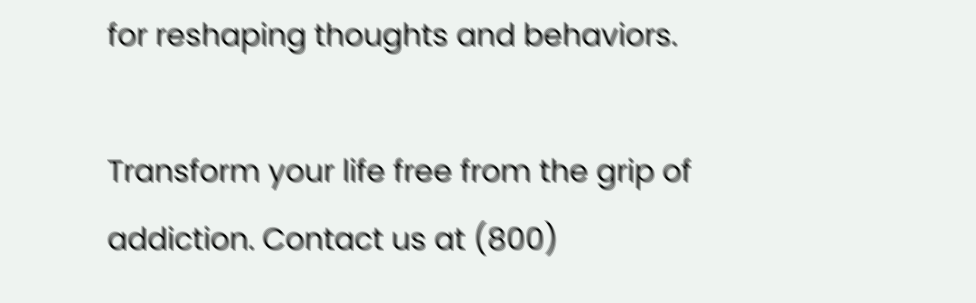for reshaping thoughts and behaviors.

Transform your life free from the grip of addiction. Contact us at (800)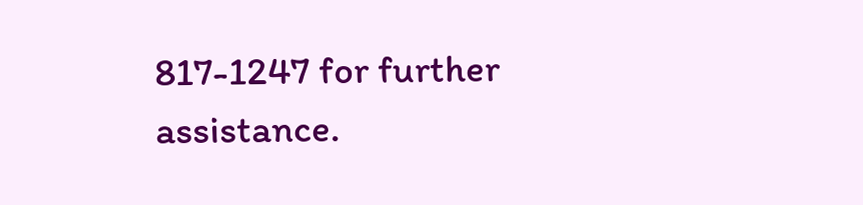817-1247 for further assistance.